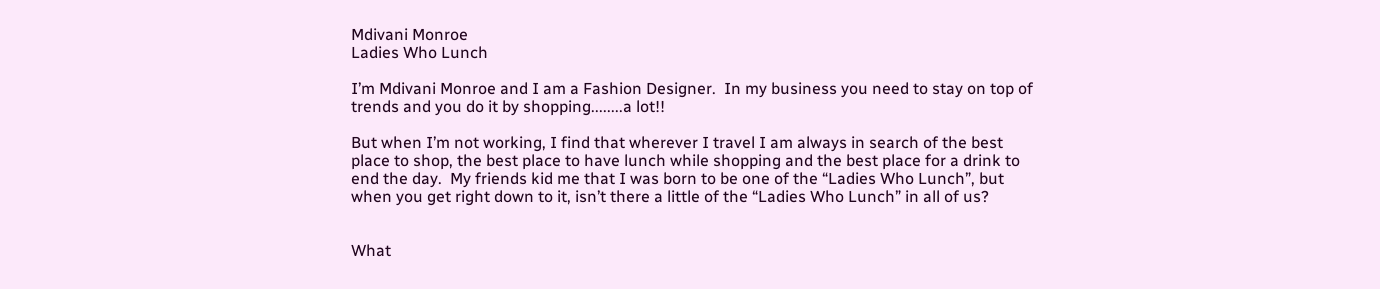Mdivani Monroe
Ladies Who Lunch

I’m Mdivani Monroe and I am a Fashion Designer.  In my business you need to stay on top of trends and you do it by shopping........a lot!!

But when I’m not working, I find that wherever I travel I am always in search of the best place to shop, the best place to have lunch while shopping and the best place for a drink to end the day.  My friends kid me that I was born to be one of the “Ladies Who Lunch”, but when you get right down to it, isn’t there a little of the “Ladies Who Lunch” in all of us?


What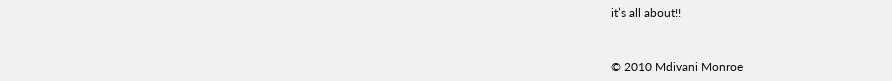it’s all about!!


© 2010 Mdivani Monroe